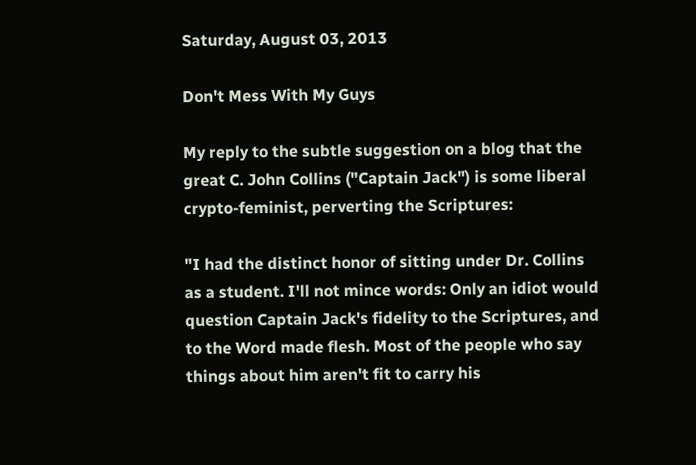Saturday, August 03, 2013

Don't Mess With My Guys

My reply to the subtle suggestion on a blog that the great C. John Collins ("Captain Jack") is some liberal crypto-feminist, perverting the Scriptures:

"I had the distinct honor of sitting under Dr. Collins as a student. I'll not mince words: Only an idiot would question Captain Jack's fidelity to the Scriptures, and to the Word made flesh. Most of the people who say things about him aren't fit to carry his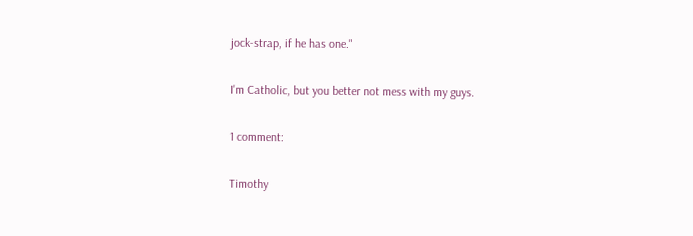jock-strap, if he has one."

I'm Catholic, but you better not mess with my guys.

1 comment:

Timothy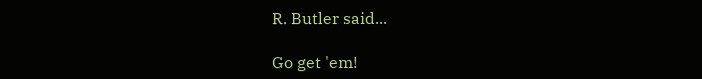R. Butler said...

Go get 'em!